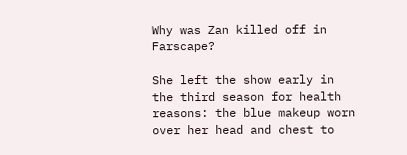Why was Zan killed off in Farscape?

She left the show early in the third season for health reasons: the blue makeup worn over her head and chest to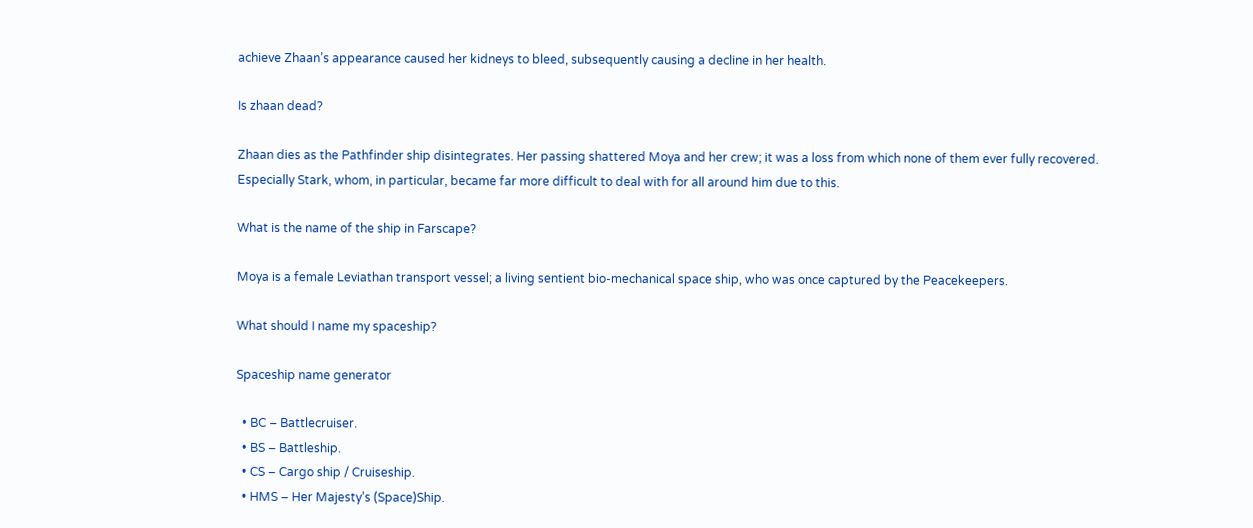achieve Zhaan’s appearance caused her kidneys to bleed, subsequently causing a decline in her health.

Is zhaan dead?

Zhaan dies as the Pathfinder ship disintegrates. Her passing shattered Moya and her crew; it was a loss from which none of them ever fully recovered. Especially Stark, whom, in particular, became far more difficult to deal with for all around him due to this.

What is the name of the ship in Farscape?

Moya is a female Leviathan transport vessel; a living sentient bio-mechanical space ship, who was once captured by the Peacekeepers.

What should I name my spaceship?

Spaceship name generator

  • BC – Battlecruiser.
  • BS – Battleship.
  • CS – Cargo ship / Cruiseship.
  • HMS – Her Majesty’s (Space)Ship.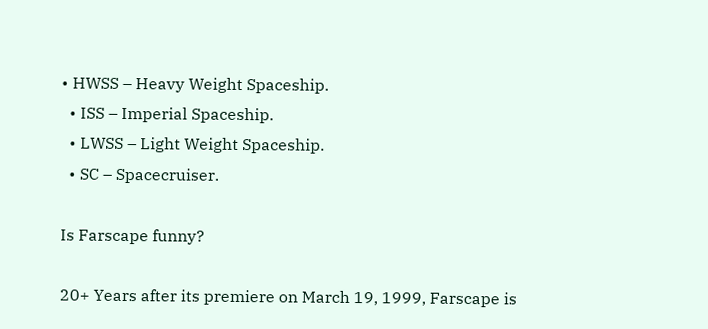• HWSS – Heavy Weight Spaceship.
  • ISS – Imperial Spaceship.
  • LWSS – Light Weight Spaceship.
  • SC – Spacecruiser.

Is Farscape funny?

20+ Years after its premiere on March 19, 1999, Farscape is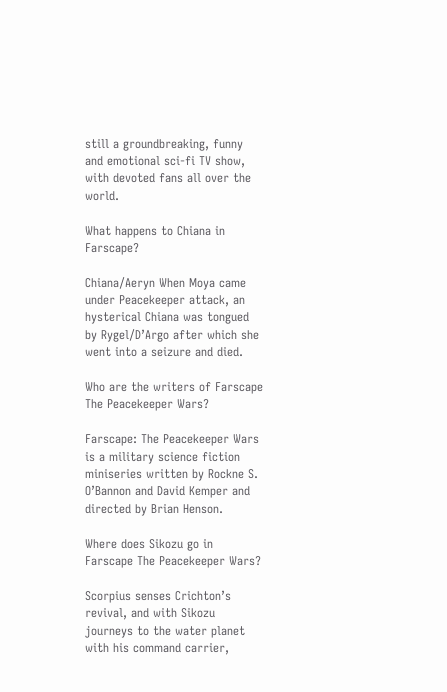still a groundbreaking, funny and emotional sci-fi TV show, with devoted fans all over the world.

What happens to Chiana in Farscape?

Chiana/Aeryn When Moya came under Peacekeeper attack, an hysterical Chiana was tongued by Rygel/D’Argo after which she went into a seizure and died.

Who are the writers of Farscape The Peacekeeper Wars?

Farscape: The Peacekeeper Wars is a military science fiction miniseries written by Rockne S. O’Bannon and David Kemper and directed by Brian Henson.

Where does Sikozu go in Farscape The Peacekeeper Wars?

Scorpius senses Crichton’s revival, and with Sikozu journeys to the water planet with his command carrier,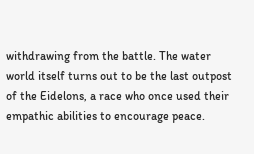withdrawing from the battle. The water world itself turns out to be the last outpost of the Eidelons, a race who once used their empathic abilities to encourage peace.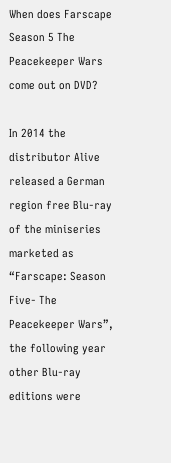When does Farscape Season 5 The Peacekeeper Wars come out on DVD?

In 2014 the distributor Alive released a German region free Blu-ray of the miniseries marketed as “Farscape: Season Five- The Peacekeeper Wars”, the following year other Blu-ray editions were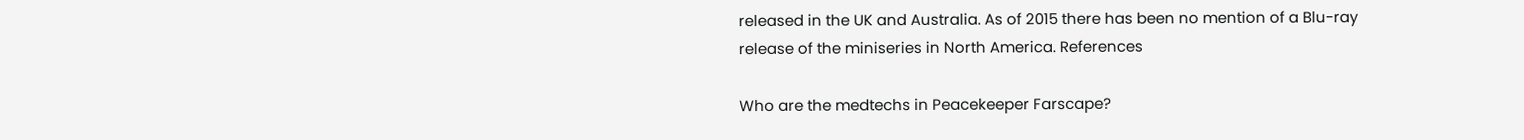released in the UK and Australia. As of 2015 there has been no mention of a Blu-ray release of the miniseries in North America. References

Who are the medtechs in Peacekeeper Farscape?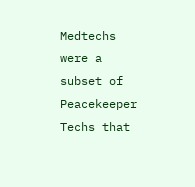Medtechs were a subset of Peacekeeper Techs that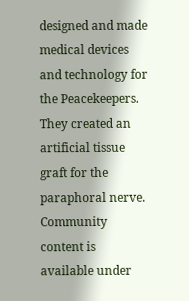designed and made medical devices and technology for the Peacekeepers. They created an artificial tissue graft for the paraphoral nerve. Community content is available under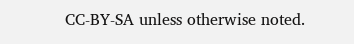CC-BY-SA unless otherwise noted.